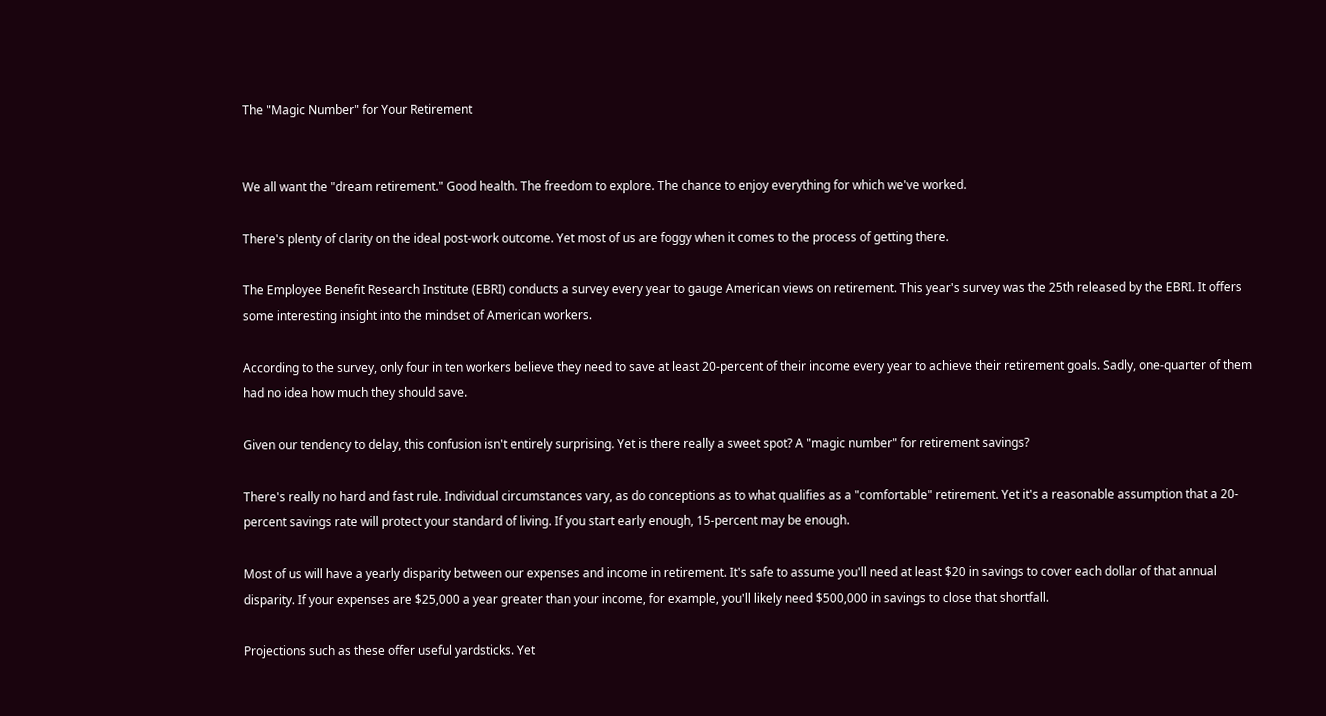The "Magic Number" for Your Retirement


We all want the "dream retirement." Good health. The freedom to explore. The chance to enjoy everything for which we've worked.

There's plenty of clarity on the ideal post-work outcome. Yet most of us are foggy when it comes to the process of getting there.

The Employee Benefit Research Institute (EBRI) conducts a survey every year to gauge American views on retirement. This year's survey was the 25th released by the EBRI. It offers some interesting insight into the mindset of American workers.

According to the survey, only four in ten workers believe they need to save at least 20-percent of their income every year to achieve their retirement goals. Sadly, one-quarter of them had no idea how much they should save.

Given our tendency to delay, this confusion isn't entirely surprising. Yet is there really a sweet spot? A "magic number" for retirement savings?

There's really no hard and fast rule. Individual circumstances vary, as do conceptions as to what qualifies as a "comfortable" retirement. Yet it's a reasonable assumption that a 20-percent savings rate will protect your standard of living. If you start early enough, 15-percent may be enough.

Most of us will have a yearly disparity between our expenses and income in retirement. It's safe to assume you'll need at least $20 in savings to cover each dollar of that annual disparity. If your expenses are $25,000 a year greater than your income, for example, you'll likely need $500,000 in savings to close that shortfall.

Projections such as these offer useful yardsticks. Yet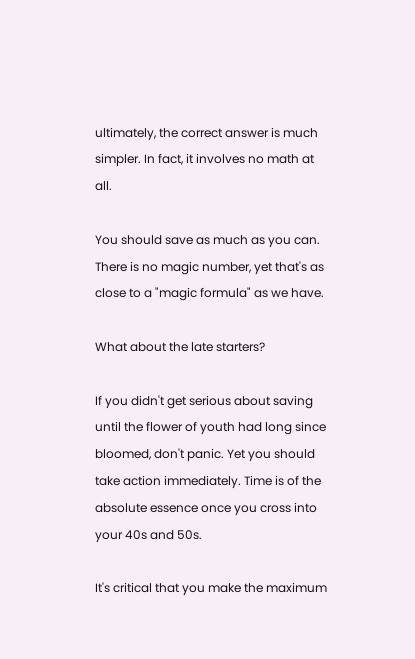ultimately, the correct answer is much simpler. In fact, it involves no math at all.

You should save as much as you can. There is no magic number, yet that's as close to a "magic formula" as we have.

What about the late starters?

If you didn't get serious about saving until the flower of youth had long since bloomed, don't panic. Yet you should take action immediately. Time is of the absolute essence once you cross into your 40s and 50s.

It's critical that you make the maximum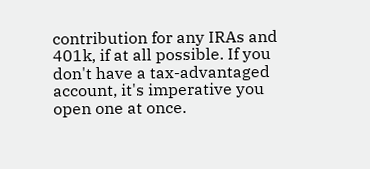contribution for any IRAs and 401k, if at all possible. If you don't have a tax-advantaged account, it's imperative you open one at once.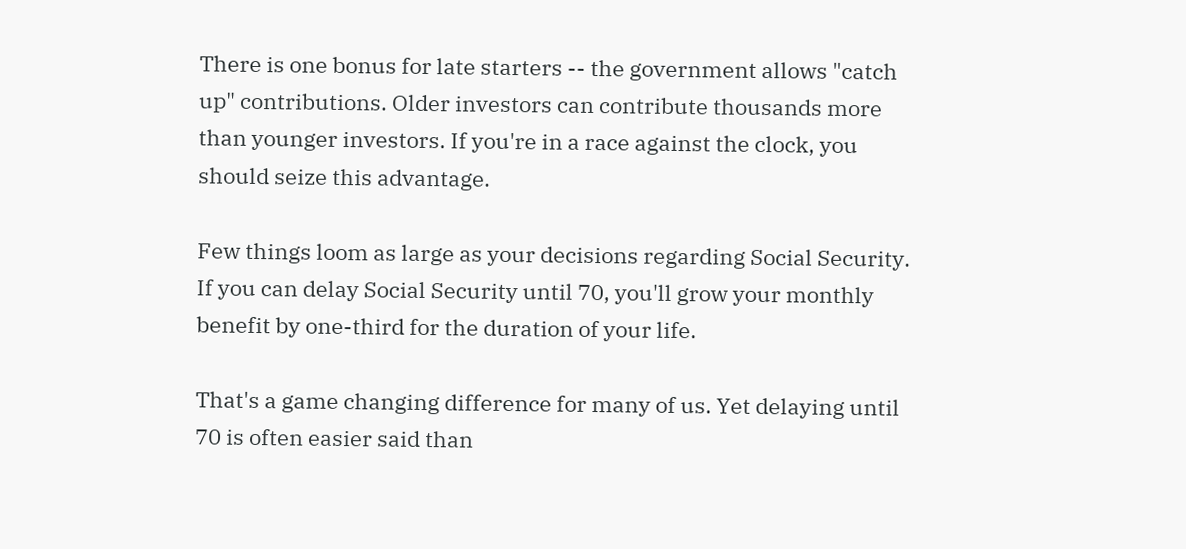There is one bonus for late starters -- the government allows "catch up" contributions. Older investors can contribute thousands more than younger investors. If you're in a race against the clock, you should seize this advantage.

Few things loom as large as your decisions regarding Social Security. If you can delay Social Security until 70, you'll grow your monthly benefit by one-third for the duration of your life.

That's a game changing difference for many of us. Yet delaying until 70 is often easier said than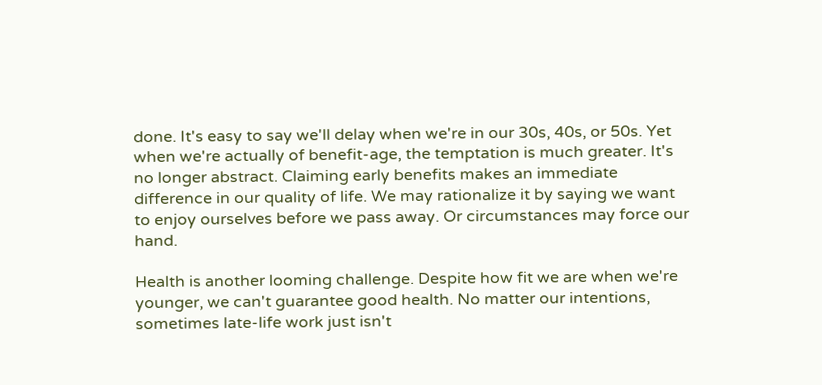done. It's easy to say we'll delay when we're in our 30s, 40s, or 50s. Yet when we're actually of benefit-age, the temptation is much greater. It's no longer abstract. Claiming early benefits makes an immediate difference in our quality of life. We may rationalize it by saying we want to enjoy ourselves before we pass away. Or circumstances may force our hand.

Health is another looming challenge. Despite how fit we are when we're younger, we can't guarantee good health. No matter our intentions, sometimes late-life work just isn't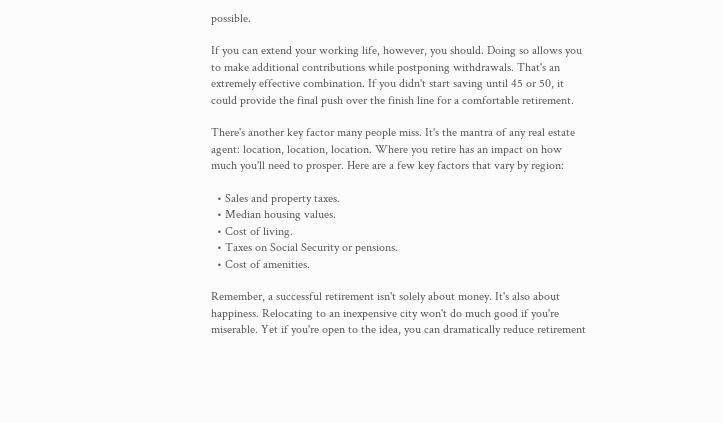possible.

If you can extend your working life, however, you should. Doing so allows you to make additional contributions while postponing withdrawals. That's an extremely effective combination. If you didn't start saving until 45 or 50, it could provide the final push over the finish line for a comfortable retirement.

There's another key factor many people miss. It's the mantra of any real estate agent: location, location, location. Where you retire has an impact on how much you'll need to prosper. Here are a few key factors that vary by region:

  • Sales and property taxes.
  • Median housing values.
  • Cost of living.
  • Taxes on Social Security or pensions.
  • Cost of amenities.

Remember, a successful retirement isn't solely about money. It's also about happiness. Relocating to an inexpensive city won't do much good if you're miserable. Yet if you're open to the idea, you can dramatically reduce retirement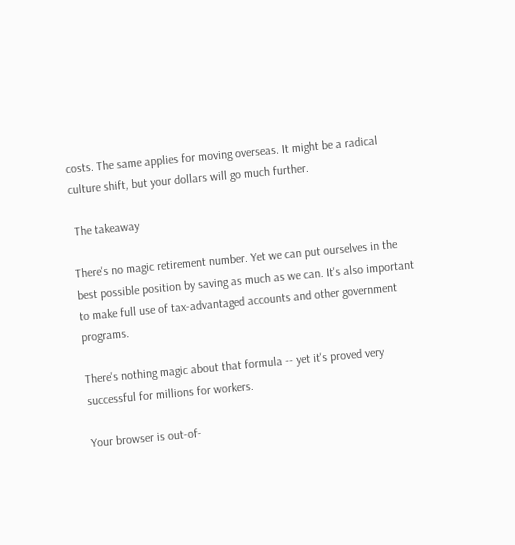costs. The same applies for moving overseas. It might be a radical culture shift, but your dollars will go much further.

 The takeaway

There's no magic retirement number. Yet we can put ourselves in the best possible position by saving as much as we can. It's also important to make full use of tax-advantaged accounts and other government programs.

There's nothing magic about that formula -- yet it's proved very successful for millions for workers.

Your browser is out-of-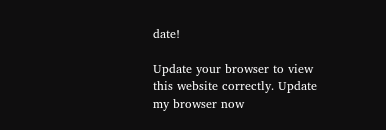date!

Update your browser to view this website correctly. Update my browser now